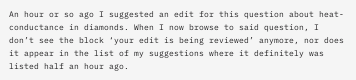An hour or so ago I suggested an edit for this question about heat-conductance in diamonds. When I now browse to said question, I don’t see the block ‘your edit is being reviewed’ anymore, nor does it appear in the list of my suggestions where it definitely was listed half an hour ago.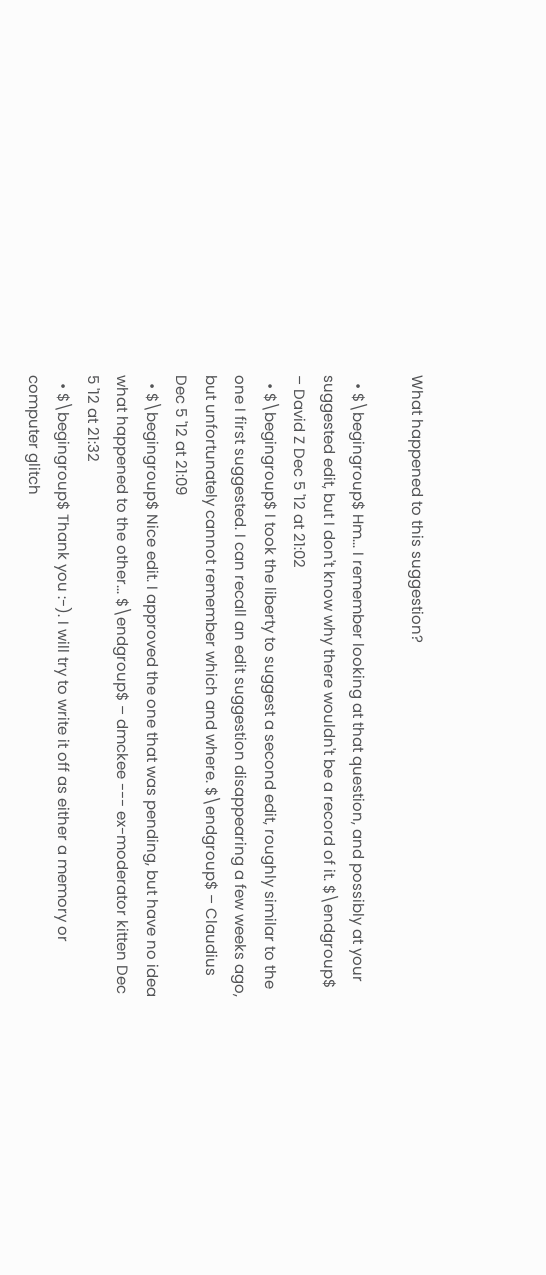What happened to this suggestion?

  • $\begingroup$ Hm... I remember looking at that question, and possibly at your suggested edit, but I don't know why there wouldn't be a record of it. $\endgroup$ – David Z Dec 5 '12 at 21:02
  • $\begingroup$ I took the liberty to suggest a second edit, roughly similar to the one I first suggested. I can recall an edit suggestion disappearing a few weeks ago, but unfortunately cannot remember which and where. $\endgroup$ – Claudius Dec 5 '12 at 21:09
  • $\begingroup$ Nice edit. I approved the one that was pending, but have no idea what happened to the other... $\endgroup$ – dmckee --- ex-moderator kitten Dec 5 '12 at 21:32
  • $\begingroup$ Thank you :-). I will try to write it off as either a memory or computer glitch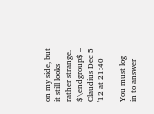on my side, but it still looks rather strange. $\endgroup$ – Claudius Dec 5 '12 at 21:40

You must log in to answer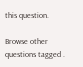this question.

Browse other questions tagged .